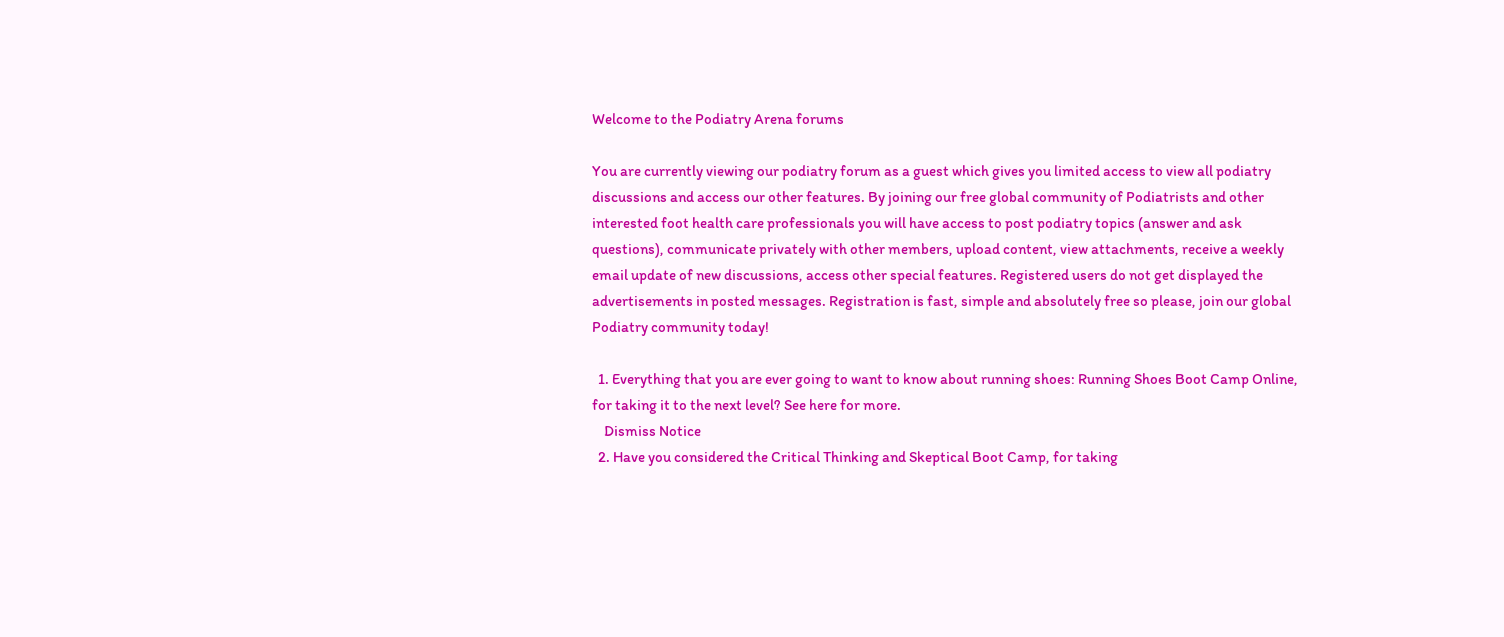Welcome to the Podiatry Arena forums

You are currently viewing our podiatry forum as a guest which gives you limited access to view all podiatry discussions and access our other features. By joining our free global community of Podiatrists and other interested foot health care professionals you will have access to post podiatry topics (answer and ask questions), communicate privately with other members, upload content, view attachments, receive a weekly email update of new discussions, access other special features. Registered users do not get displayed the advertisements in posted messages. Registration is fast, simple and absolutely free so please, join our global Podiatry community today!

  1. Everything that you are ever going to want to know about running shoes: Running Shoes Boot Camp Online, for taking it to the next level? See here for more.
    Dismiss Notice
  2. Have you considered the Critical Thinking and Skeptical Boot Camp, for taking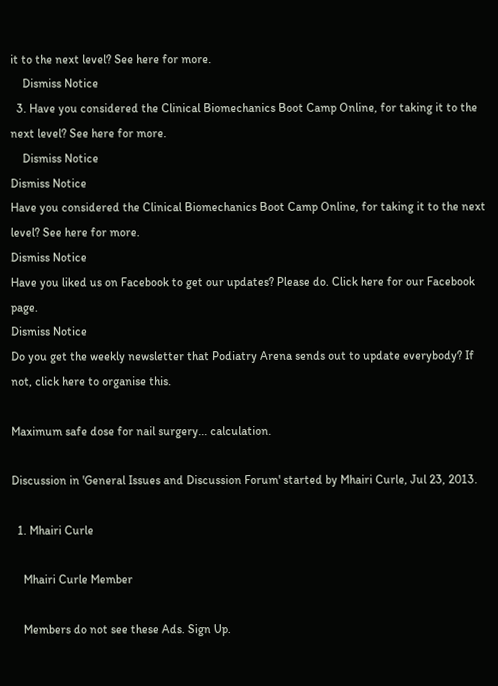it to the next level? See here for more.
    Dismiss Notice
  3. Have you considered the Clinical Biomechanics Boot Camp Online, for taking it to the next level? See here for more.
    Dismiss Notice
Dismiss Notice
Have you considered the Clinical Biomechanics Boot Camp Online, for taking it to the next level? See here for more.
Dismiss Notice
Have you liked us on Facebook to get our updates? Please do. Click here for our Facebook page.
Dismiss Notice
Do you get the weekly newsletter that Podiatry Arena sends out to update everybody? If not, click here to organise this.

Maximum safe dose for nail surgery... calculation.

Discussion in 'General Issues and Discussion Forum' started by Mhairi Curle, Jul 23, 2013.

  1. Mhairi Curle

    Mhairi Curle Member

    Members do not see these Ads. Sign Up.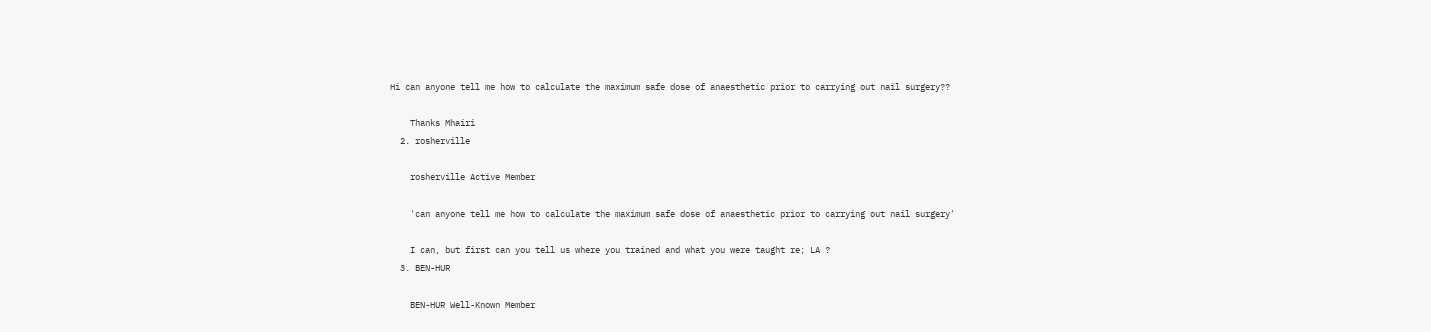Hi can anyone tell me how to calculate the maximum safe dose of anaesthetic prior to carrying out nail surgery??

    Thanks Mhairi
  2. rosherville

    rosherville Active Member

    'can anyone tell me how to calculate the maximum safe dose of anaesthetic prior to carrying out nail surgery'

    I can, but first can you tell us where you trained and what you were taught re; LA ?
  3. BEN-HUR

    BEN-HUR Well-Known Member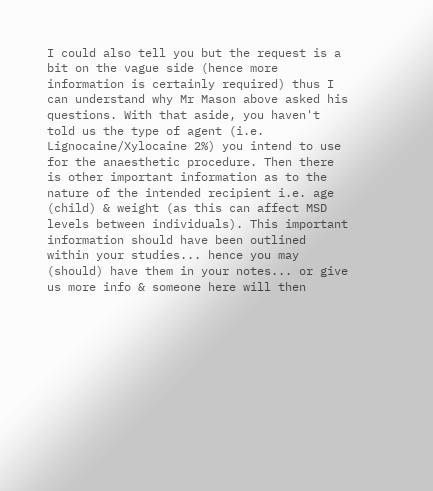I could also tell you but the request is a bit on the vague side (hence more information is certainly required) thus I can understand why Mr Mason above asked his questions. With that aside, you haven't told us the type of agent (i.e. Lignocaine/Xylocaine 2%) you intend to use for the anaesthetic procedure. Then there is other important information as to the nature of the intended recipient i.e. age (child) & weight (as this can affect MSD levels between individuals). This important information should have been outlined within your studies... hence you may (should) have them in your notes... or give us more info & someone here will then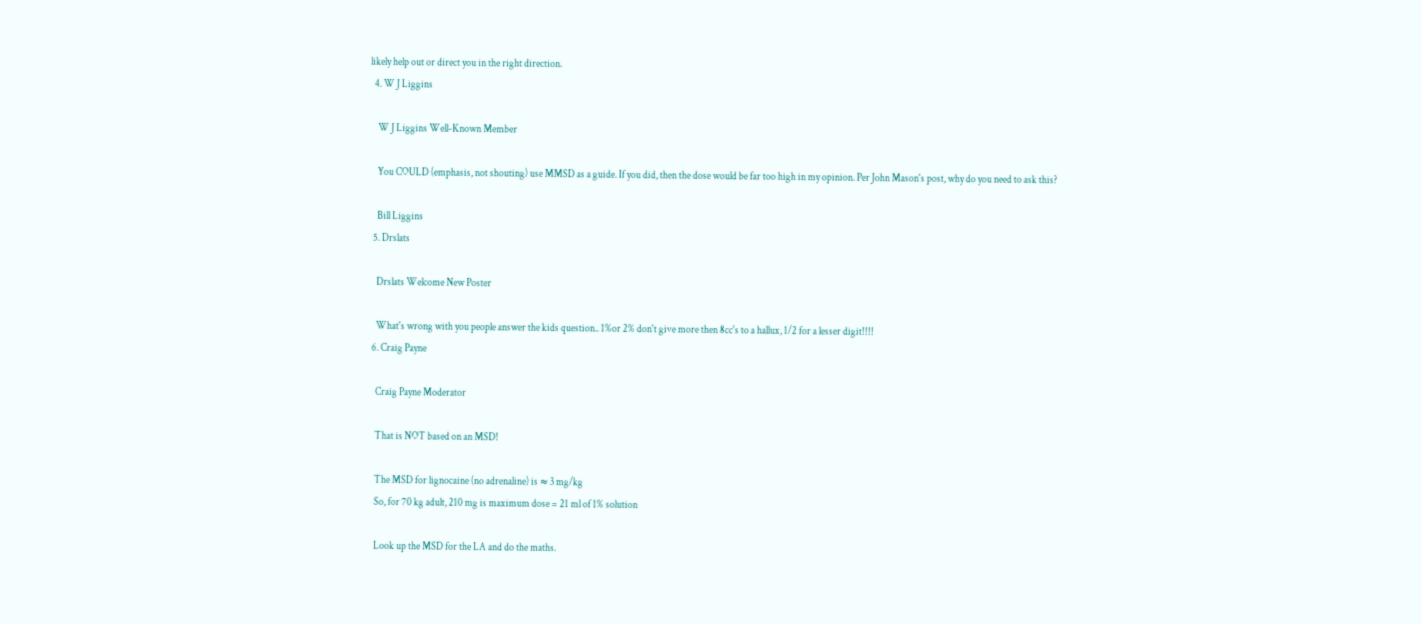likely help out or direct you in the right direction.
  4. W J Liggins

    W J Liggins Well-Known Member

    You COULD (emphasis, not shouting) use MMSD as a guide. If you did, then the dose would be far too high in my opinion. Per John Mason's post, why do you need to ask this?

    Bill Liggins
  5. Drslats

    Drslats Welcome New Poster

    What's wrong with you people answer the kids question.. 1%or 2% don't give more then 8cc's to a hallux, 1/2 for a lesser digit!!!!
  6. Craig Payne

    Craig Payne Moderator

    That is NOT based on an MSD!

    The MSD for lignocaine (no adrenaline) is ≈ 3 mg/kg
    So, for 70 kg adult, 210 mg is maximum dose = 21 ml of 1% solution

    Look up the MSD for the LA and do the maths.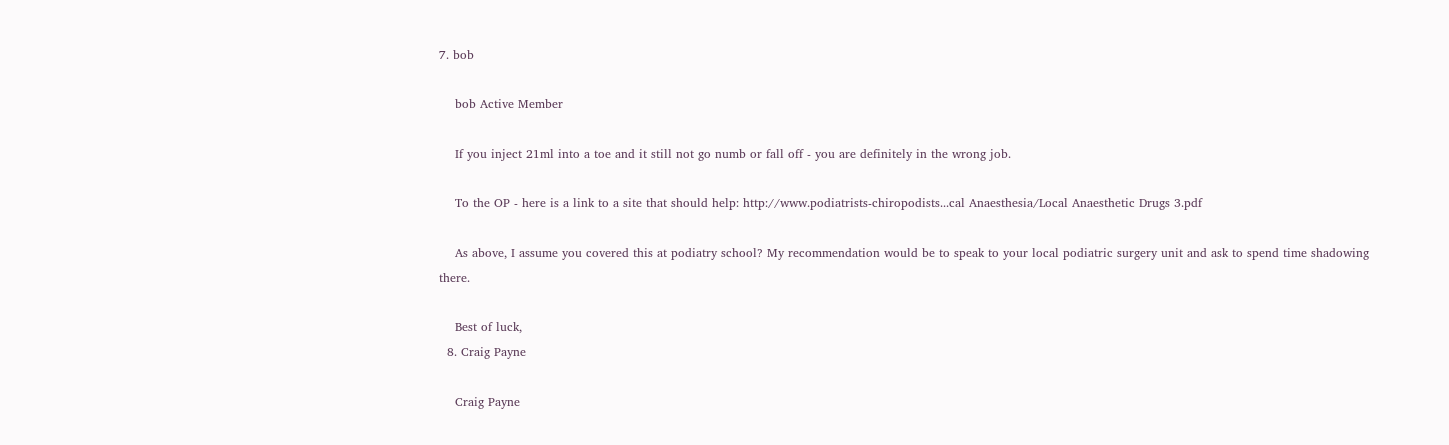7. bob

    bob Active Member

    If you inject 21ml into a toe and it still not go numb or fall off - you are definitely in the wrong job.

    To the OP - here is a link to a site that should help: http://www.podiatrists-chiropodists...cal Anaesthesia/Local Anaesthetic Drugs 3.pdf

    As above, I assume you covered this at podiatry school? My recommendation would be to speak to your local podiatric surgery unit and ask to spend time shadowing there.

    Best of luck,
  8. Craig Payne

    Craig Payne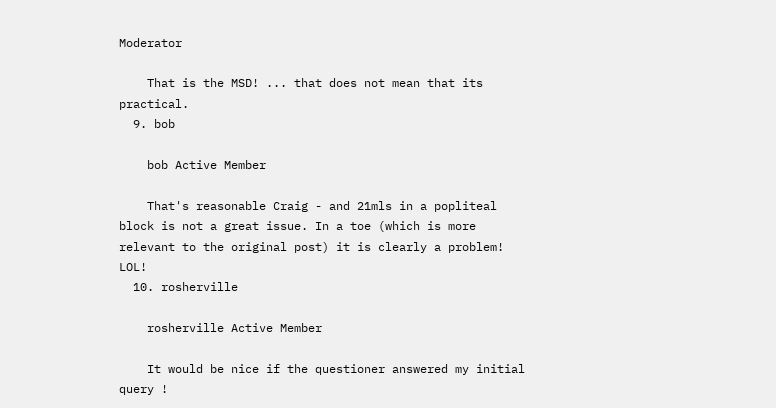Moderator

    That is the MSD! ... that does not mean that its practical.
  9. bob

    bob Active Member

    That's reasonable Craig - and 21mls in a popliteal block is not a great issue. In a toe (which is more relevant to the original post) it is clearly a problem! LOL!
  10. rosherville

    rosherville Active Member

    It would be nice if the questioner answered my initial query !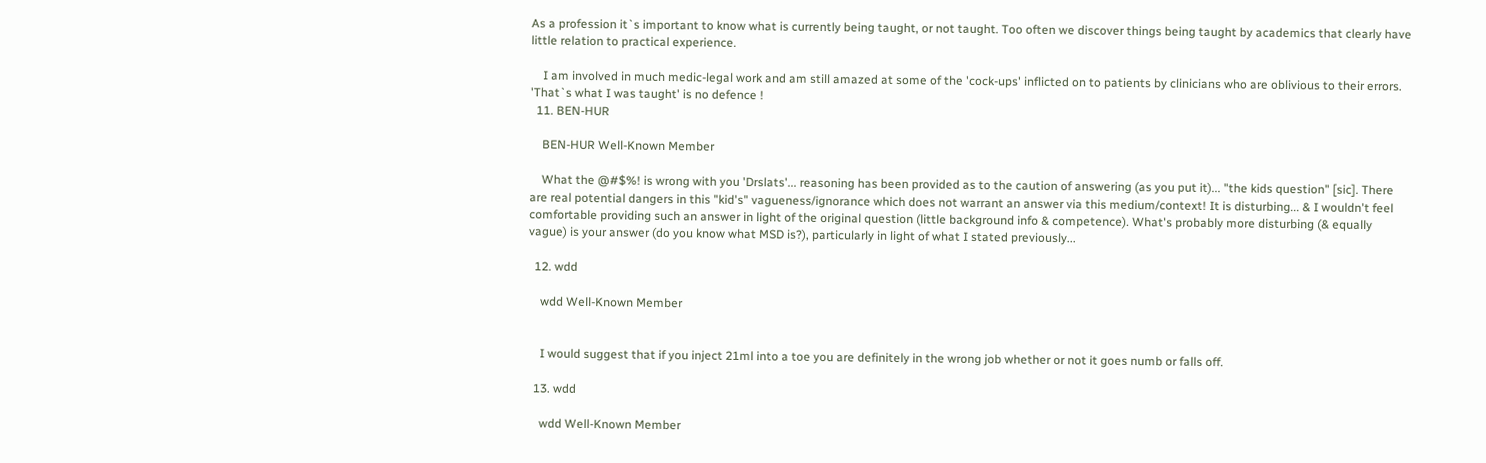As a profession it`s important to know what is currently being taught, or not taught. Too often we discover things being taught by academics that clearly have little relation to practical experience.

    I am involved in much medic-legal work and am still amazed at some of the 'cock-ups' inflicted on to patients by clinicians who are oblivious to their errors. 'That`s what I was taught' is no defence !
  11. BEN-HUR

    BEN-HUR Well-Known Member

    What the @#$%! is wrong with you 'Drslats'... reasoning has been provided as to the caution of answering (as you put it)... "the kids question" [sic]. There are real potential dangers in this "kid's" vagueness/ignorance which does not warrant an answer via this medium/context! It is disturbing... & I wouldn't feel comfortable providing such an answer in light of the original question (little background info & competence). What's probably more disturbing (& equally vague) is your answer (do you know what MSD is?), particularly in light of what I stated previously...

  12. wdd

    wdd Well-Known Member


    I would suggest that if you inject 21ml into a toe you are definitely in the wrong job whether or not it goes numb or falls off.

  13. wdd

    wdd Well-Known Member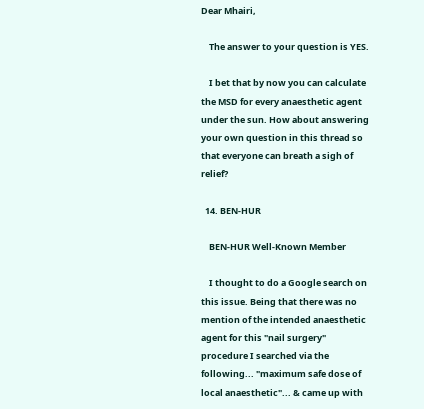Dear Mhairi,

    The answer to your question is YES.

    I bet that by now you can calculate the MSD for every anaesthetic agent under the sun. How about answering your own question in this thread so that everyone can breath a sigh of relief?

  14. BEN-HUR

    BEN-HUR Well-Known Member

    I thought to do a Google search on this issue. Being that there was no mention of the intended anaesthetic agent for this "nail surgery" procedure I searched via the following... "maximum safe dose of local anaesthetic"... & came up with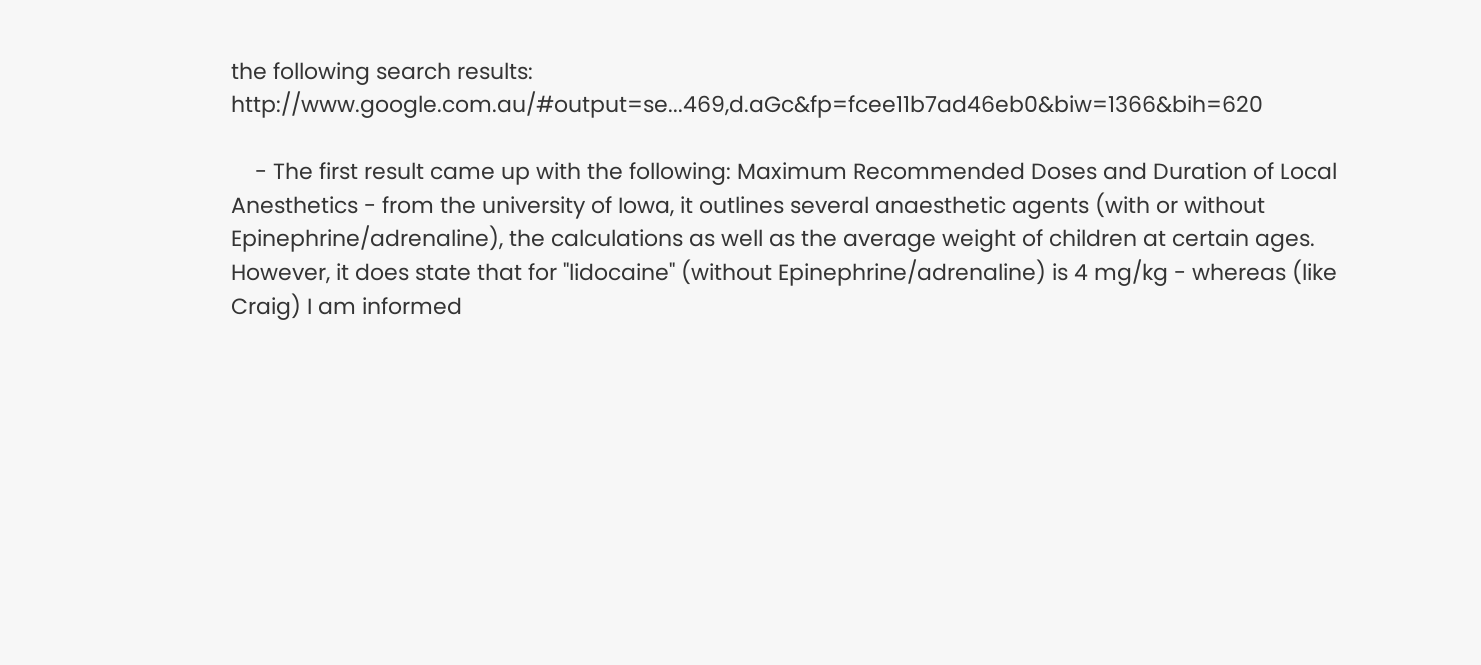the following search results: http://www.google.com.au/#output=se...469,d.aGc&fp=fcee11b7ad46eb0&biw=1366&bih=620

    - The first result came up with the following: Maximum Recommended Doses and Duration of Local Anesthetics - from the university of Iowa, it outlines several anaesthetic agents (with or without Epinephrine/adrenaline), the calculations as well as the average weight of children at certain ages. However, it does state that for "lidocaine" (without Epinephrine/adrenaline) is 4 mg/kg - whereas (like Craig) I am informed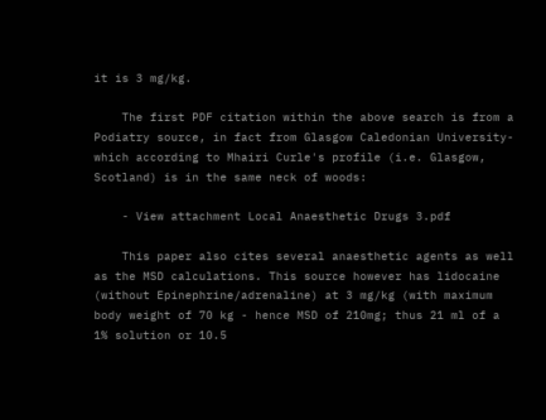it is 3 mg/kg.

    The first PDF citation within the above search is from a Podiatry source, in fact from Glasgow Caledonian University- which according to Mhairi Curle's profile (i.e. Glasgow, Scotland) is in the same neck of woods:

    - View attachment Local Anaesthetic Drugs 3.pdf

    This paper also cites several anaesthetic agents as well as the MSD calculations. This source however has lidocaine (without Epinephrine/adrenaline) at 3 mg/kg (with maximum body weight of 70 kg - hence MSD of 210mg; thus 21 ml of a 1% solution or 10.5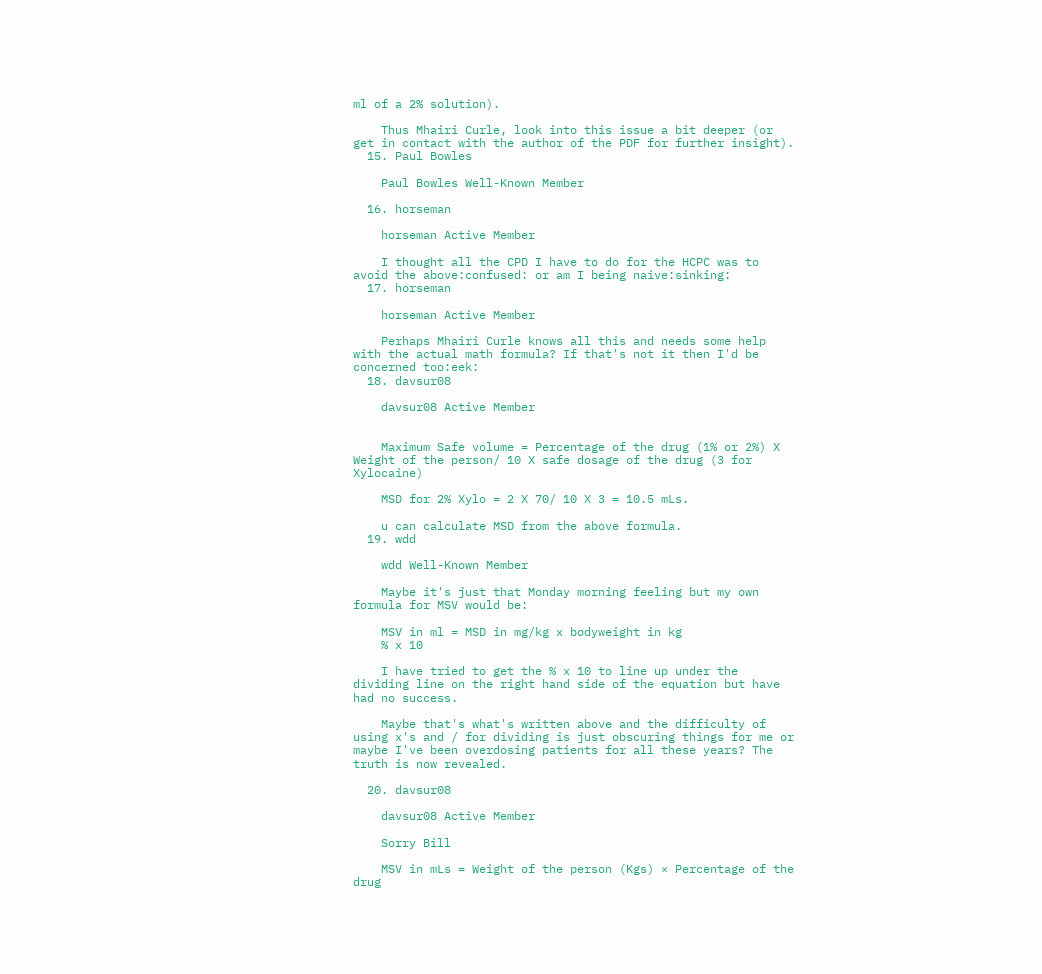ml of a 2% solution).

    Thus Mhairi Curle, look into this issue a bit deeper (or get in contact with the author of the PDF for further insight).
  15. Paul Bowles

    Paul Bowles Well-Known Member

  16. horseman

    horseman Active Member

    I thought all the CPD I have to do for the HCPC was to avoid the above:confused: or am I being naive:sinking:
  17. horseman

    horseman Active Member

    Perhaps Mhairi Curle knows all this and needs some help with the actual math formula? If that's not it then I'd be concerned too:eek:
  18. davsur08

    davsur08 Active Member


    Maximum Safe volume = Percentage of the drug (1% or 2%) X Weight of the person/ 10 X safe dosage of the drug (3 for Xylocaine)

    MSD for 2% Xylo = 2 X 70/ 10 X 3 = 10.5 mLs.

    u can calculate MSD from the above formula.
  19. wdd

    wdd Well-Known Member

    Maybe it's just that Monday morning feeling but my own formula for MSV would be:

    MSV in ml = MSD in mg/kg x bodyweight in kg
    % x 10

    I have tried to get the % x 10 to line up under the dividing line on the right hand side of the equation but have had no success.

    Maybe that's what's written above and the difficulty of using x's and / for dividing is just obscuring things for me or maybe I've been overdosing patients for all these years? The truth is now revealed.

  20. davsur08

    davsur08 Active Member

    Sorry Bill

    MSV in mLs = Weight of the person (Kgs) × Percentage of the drug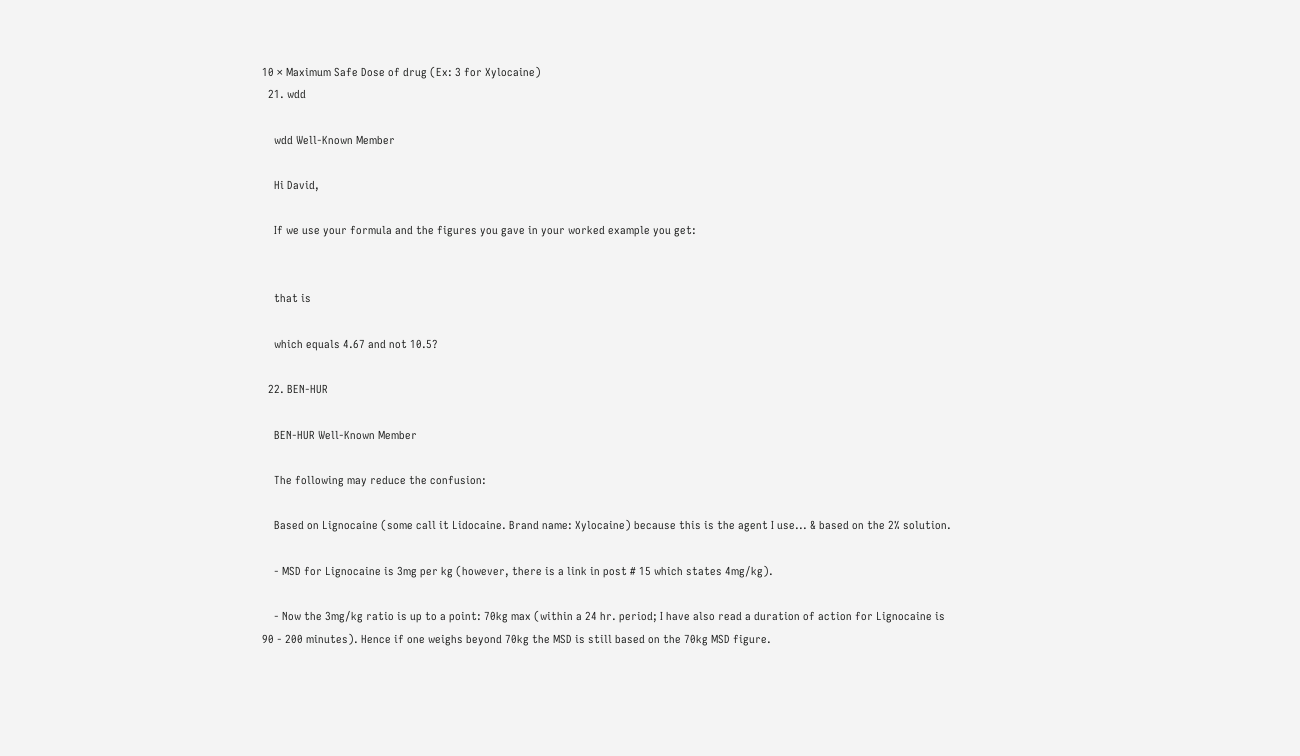10 × Maximum Safe Dose of drug (Ex: 3 for Xylocaine)
  21. wdd

    wdd Well-Known Member

    Hi David,

    If we use your formula and the figures you gave in your worked example you get:


    that is

    which equals 4.67 and not 10.5?

  22. BEN-HUR

    BEN-HUR Well-Known Member

    The following may reduce the confusion:

    Based on Lignocaine (some call it Lidocaine. Brand name: Xylocaine) because this is the agent I use... & based on the 2% solution.

    - MSD for Lignocaine is 3mg per kg (however, there is a link in post # 15 which states 4mg/kg).

    - Now the 3mg/kg ratio is up to a point: 70kg max (within a 24 hr. period; I have also read a duration of action for Lignocaine is 90 - 200 minutes). Hence if one weighs beyond 70kg the MSD is still based on the 70kg MSD figure.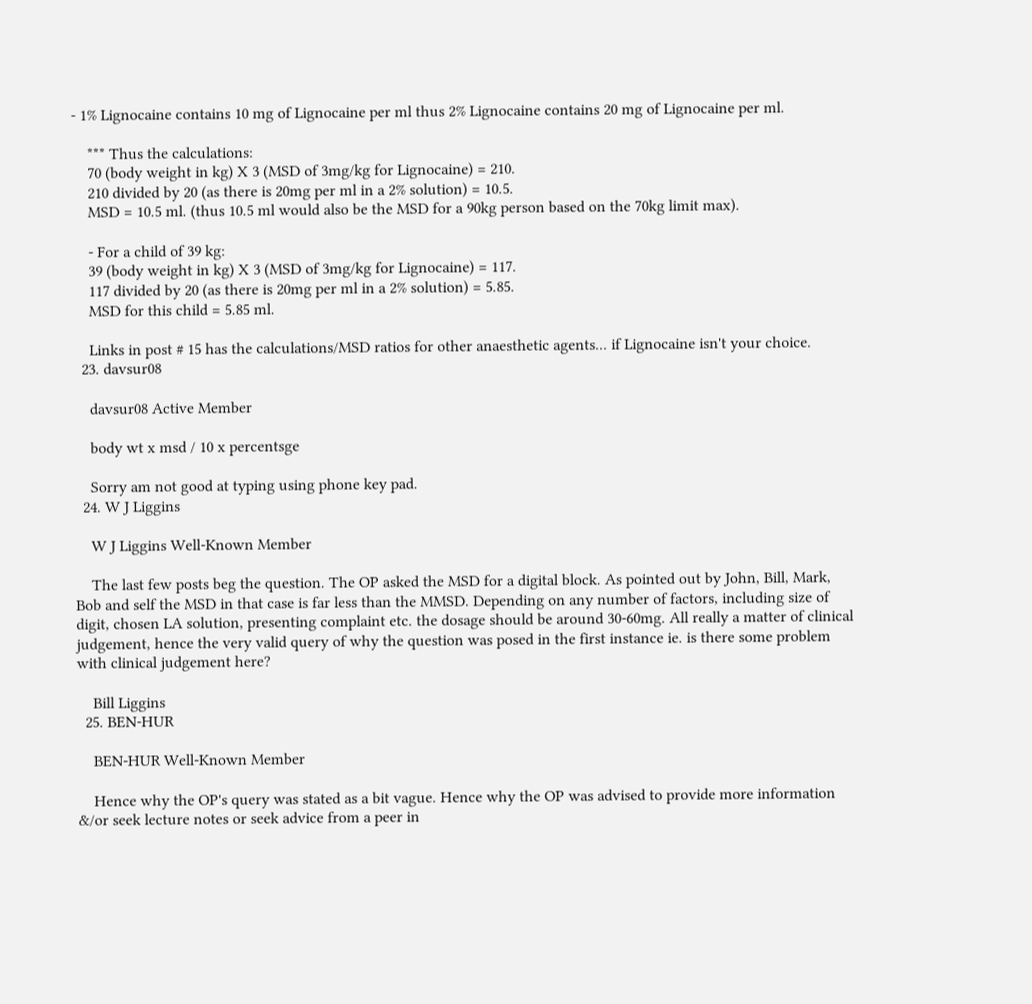- 1% Lignocaine contains 10 mg of Lignocaine per ml thus 2% Lignocaine contains 20 mg of Lignocaine per ml.

    *** Thus the calculations:
    70 (body weight in kg) X 3 (MSD of 3mg/kg for Lignocaine) = 210.
    210 divided by 20 (as there is 20mg per ml in a 2% solution) = 10.5.
    MSD = 10.5 ml. (thus 10.5 ml would also be the MSD for a 90kg person based on the 70kg limit max).

    - For a child of 39 kg:
    39 (body weight in kg) X 3 (MSD of 3mg/kg for Lignocaine) = 117.
    117 divided by 20 (as there is 20mg per ml in a 2% solution) = 5.85.
    MSD for this child = 5.85 ml.

    Links in post # 15 has the calculations/MSD ratios for other anaesthetic agents... if Lignocaine isn't your choice.
  23. davsur08

    davsur08 Active Member

    body wt x msd / 10 x percentsge

    Sorry am not good at typing using phone key pad.
  24. W J Liggins

    W J Liggins Well-Known Member

    The last few posts beg the question. The OP asked the MSD for a digital block. As pointed out by John, Bill, Mark, Bob and self the MSD in that case is far less than the MMSD. Depending on any number of factors, including size of digit, chosen LA solution, presenting complaint etc. the dosage should be around 30-60mg. All really a matter of clinical judgement, hence the very valid query of why the question was posed in the first instance ie. is there some problem with clinical judgement here?

    Bill Liggins
  25. BEN-HUR

    BEN-HUR Well-Known Member

    Hence why the OP's query was stated as a bit vague. Hence why the OP was advised to provide more information &/or seek lecture notes or seek advice from a peer in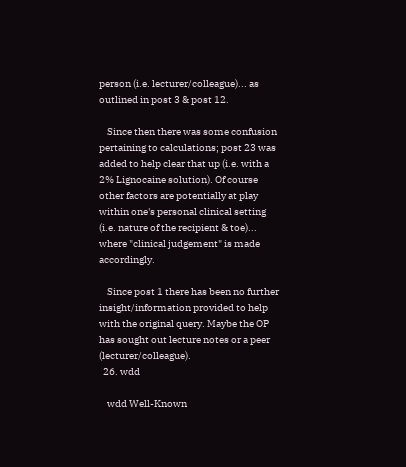person (i.e. lecturer/colleague)... as outlined in post 3 & post 12.

    Since then there was some confusion pertaining to calculations; post 23 was added to help clear that up (i.e. with a 2% Lignocaine solution). Of course other factors are potentially at play within one's personal clinical setting (i.e. nature of the recipient & toe)... where "clinical judgement" is made accordingly.

    Since post 1 there has been no further insight/information provided to help with the original query. Maybe the OP has sought out lecture notes or a peer (lecturer/colleague).
  26. wdd

    wdd Well-Known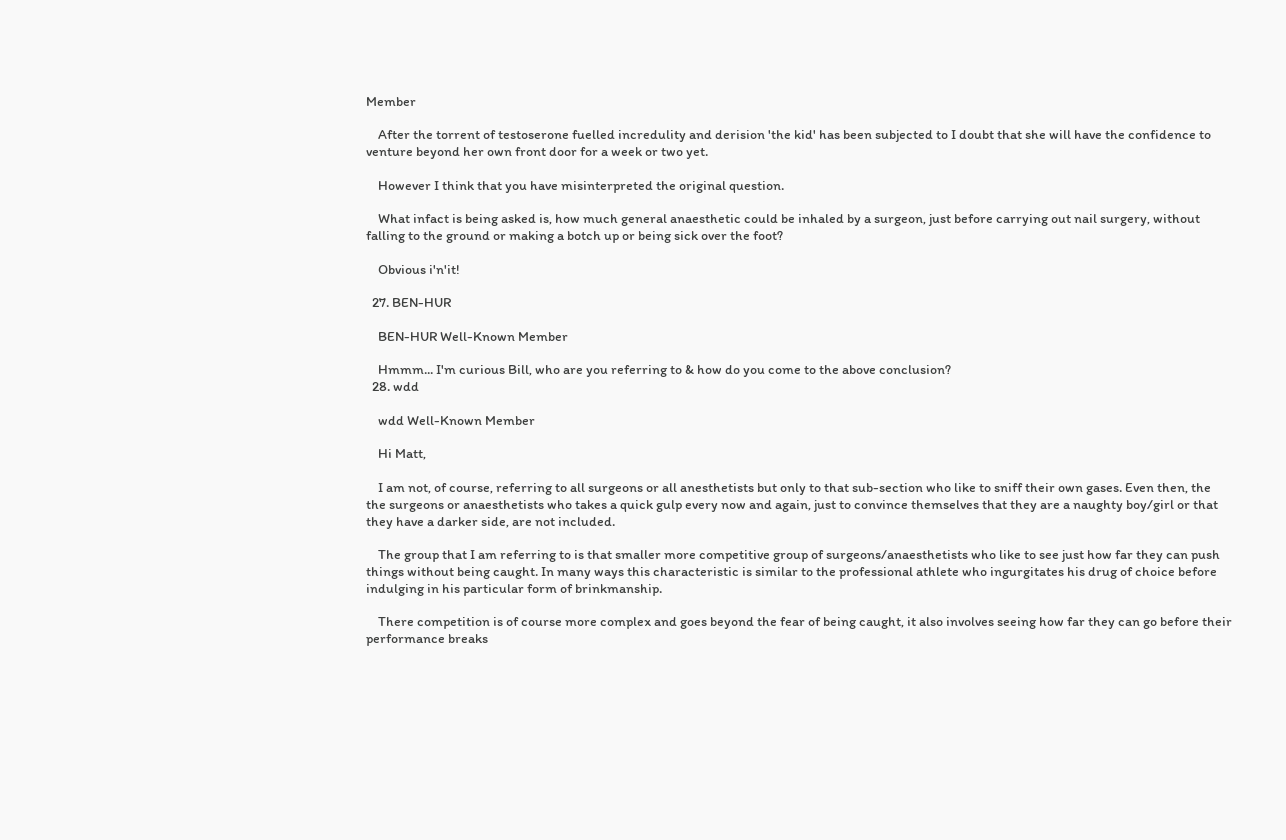Member

    After the torrent of testoserone fuelled incredulity and derision 'the kid' has been subjected to I doubt that she will have the confidence to venture beyond her own front door for a week or two yet.

    However I think that you have misinterpreted the original question.

    What infact is being asked is, how much general anaesthetic could be inhaled by a surgeon, just before carrying out nail surgery, without falling to the ground or making a botch up or being sick over the foot?

    Obvious i'n'it!

  27. BEN-HUR

    BEN-HUR Well-Known Member

    Hmmm... I'm curious Bill, who are you referring to & how do you come to the above conclusion?
  28. wdd

    wdd Well-Known Member

    Hi Matt,

    I am not, of course, referring to all surgeons or all anesthetists but only to that sub-section who like to sniff their own gases. Even then, the the surgeons or anaesthetists who takes a quick gulp every now and again, just to convince themselves that they are a naughty boy/girl or that they have a darker side, are not included.

    The group that I am referring to is that smaller more competitive group of surgeons/anaesthetists who like to see just how far they can push things without being caught. In many ways this characteristic is similar to the professional athlete who ingurgitates his drug of choice before indulging in his particular form of brinkmanship.

    There competition is of course more complex and goes beyond the fear of being caught, it also involves seeing how far they can go before their performance breaks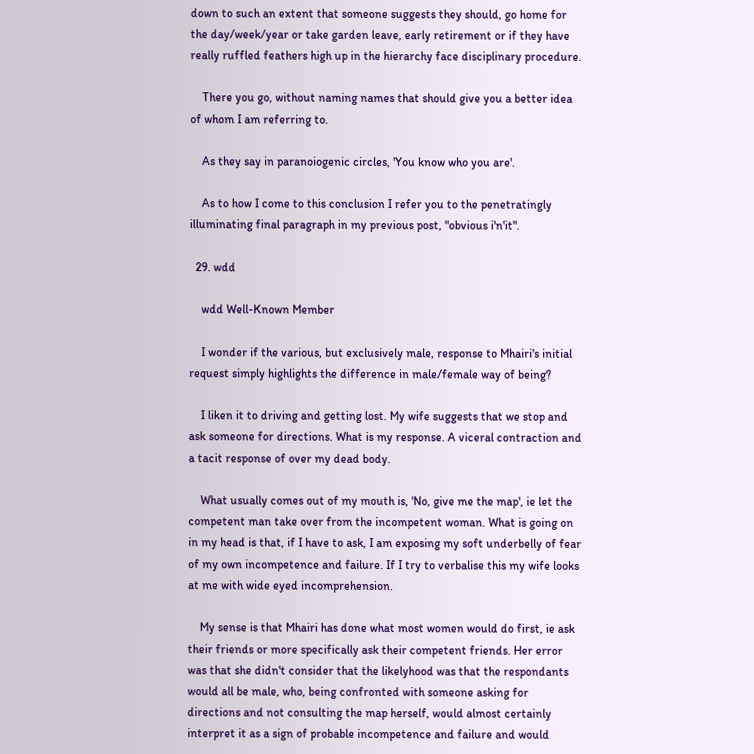down to such an extent that someone suggests they should, go home for the day/week/year or take garden leave, early retirement or if they have really ruffled feathers high up in the hierarchy face disciplinary procedure.

    There you go, without naming names that should give you a better idea of whom I am referring to.

    As they say in paranoiogenic circles, 'You know who you are'.

    As to how I come to this conclusion I refer you to the penetratingly illuminating final paragraph in my previous post, "obvious i'n'it".

  29. wdd

    wdd Well-Known Member

    I wonder if the various, but exclusively male, response to Mhairi's initial request simply highlights the difference in male/female way of being?

    I liken it to driving and getting lost. My wife suggests that we stop and ask someone for directions. What is my response. A viceral contraction and a tacit response of over my dead body.

    What usually comes out of my mouth is, 'No, give me the map', ie let the competent man take over from the incompetent woman. What is going on in my head is that, if I have to ask, I am exposing my soft underbelly of fear of my own incompetence and failure. If I try to verbalise this my wife looks at me with wide eyed incomprehension.

    My sense is that Mhairi has done what most women would do first, ie ask their friends or more specifically ask their competent friends. Her error was that she didn't consider that the likelyhood was that the respondants would all be male, who, being confronted with someone asking for directions and not consulting the map herself, would almost certainly interpret it as a sign of probable incompetence and failure and would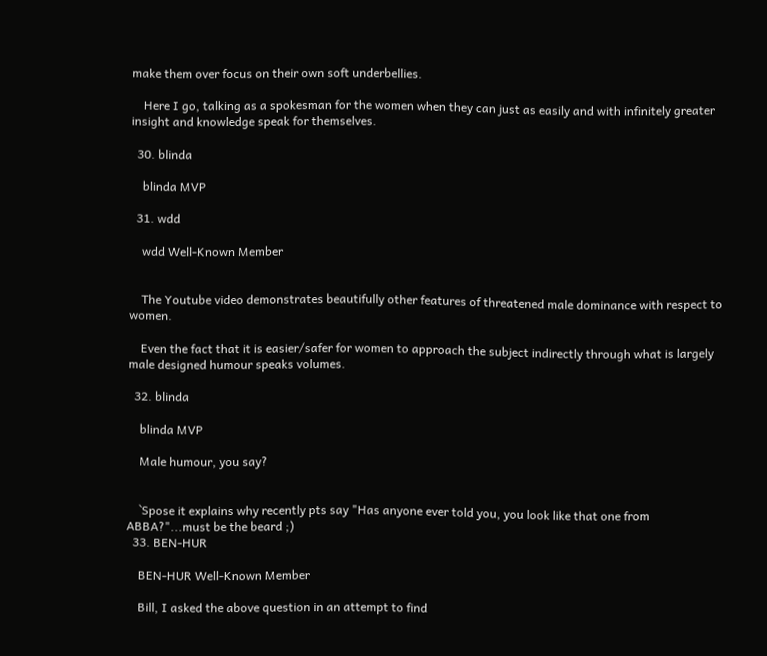make them over focus on their own soft underbellies.

    Here I go, talking as a spokesman for the women when they can just as easily and with infinitely greater insight and knowledge speak for themselves.

  30. blinda

    blinda MVP

  31. wdd

    wdd Well-Known Member


    The Youtube video demonstrates beautifully other features of threatened male dominance with respect to women.

    Even the fact that it is easier/safer for women to approach the subject indirectly through what is largely male designed humour speaks volumes.

  32. blinda

    blinda MVP

    Male humour, you say?


    `Spose it explains why recently pts say "Has anyone ever told you, you look like that one from ABBA?"...must be the beard ;)
  33. BEN-HUR

    BEN-HUR Well-Known Member

    Bill, I asked the above question in an attempt to find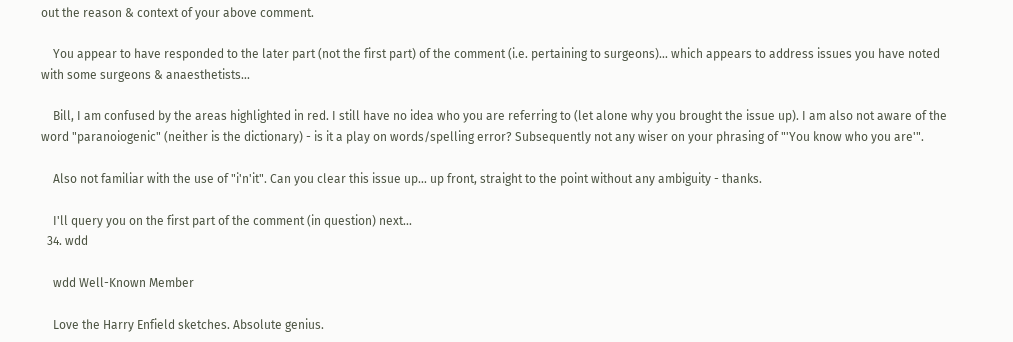out the reason & context of your above comment.

    You appear to have responded to the later part (not the first part) of the comment (i.e. pertaining to surgeons)... which appears to address issues you have noted with some surgeons & anaesthetists...

    Bill, I am confused by the areas highlighted in red. I still have no idea who you are referring to (let alone why you brought the issue up). I am also not aware of the word "paranoiogenic" (neither is the dictionary) - is it a play on words/spelling error? Subsequently not any wiser on your phrasing of "'You know who you are'".

    Also not familiar with the use of "i'n'it". Can you clear this issue up... up front, straight to the point without any ambiguity - thanks.

    I'll query you on the first part of the comment (in question) next...
  34. wdd

    wdd Well-Known Member

    Love the Harry Enfield sketches. Absolute genius.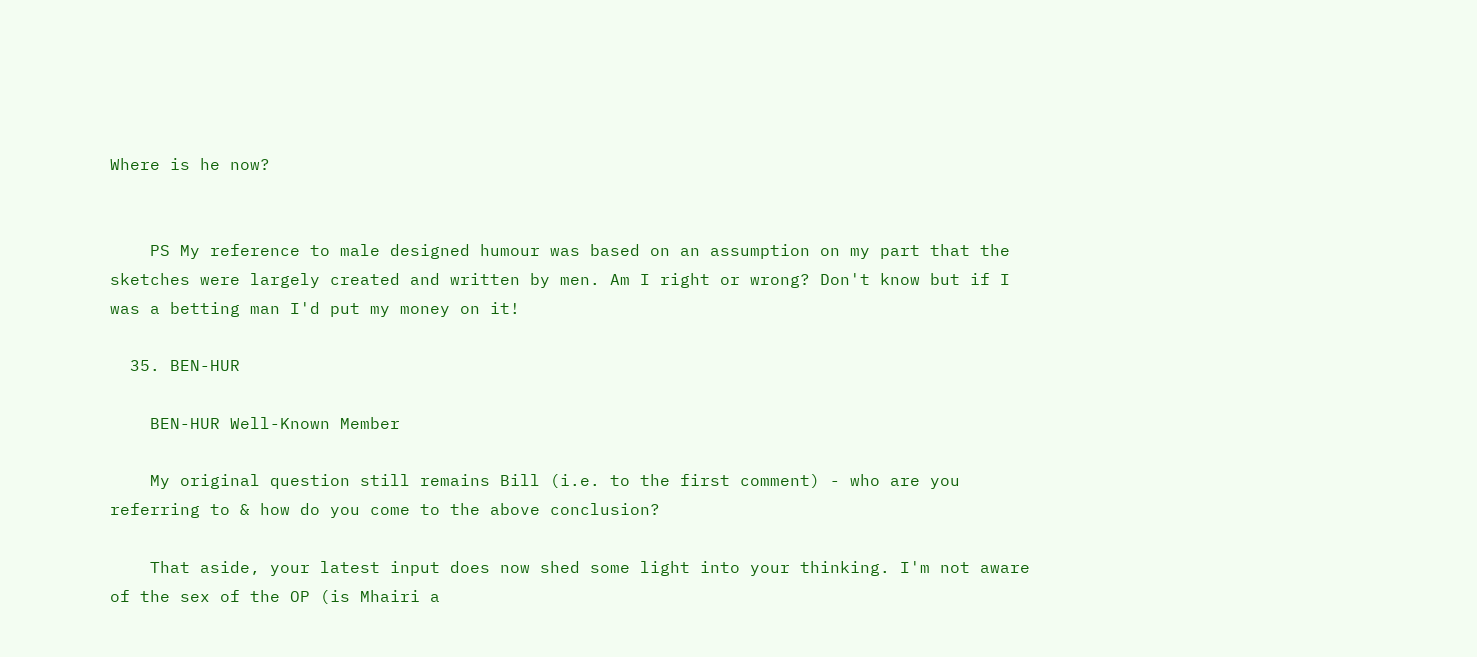Where is he now?


    PS My reference to male designed humour was based on an assumption on my part that the sketches were largely created and written by men. Am I right or wrong? Don't know but if I was a betting man I'd put my money on it!

  35. BEN-HUR

    BEN-HUR Well-Known Member

    My original question still remains Bill (i.e. to the first comment) - who are you referring to & how do you come to the above conclusion?

    That aside, your latest input does now shed some light into your thinking. I'm not aware of the sex of the OP (is Mhairi a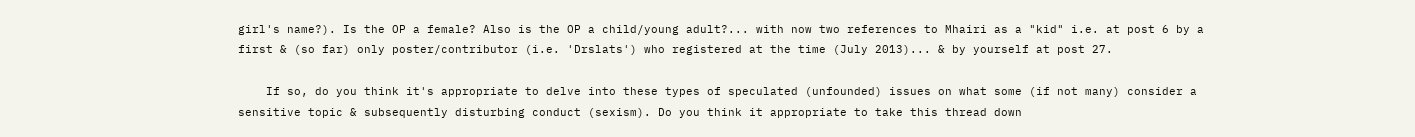girl's name?). Is the OP a female? Also is the OP a child/young adult?... with now two references to Mhairi as a "kid" i.e. at post 6 by a first & (so far) only poster/contributor (i.e. 'Drslats') who registered at the time (July 2013)... & by yourself at post 27.

    If so, do you think it's appropriate to delve into these types of speculated (unfounded) issues on what some (if not many) consider a sensitive topic & subsequently disturbing conduct (sexism). Do you think it appropriate to take this thread down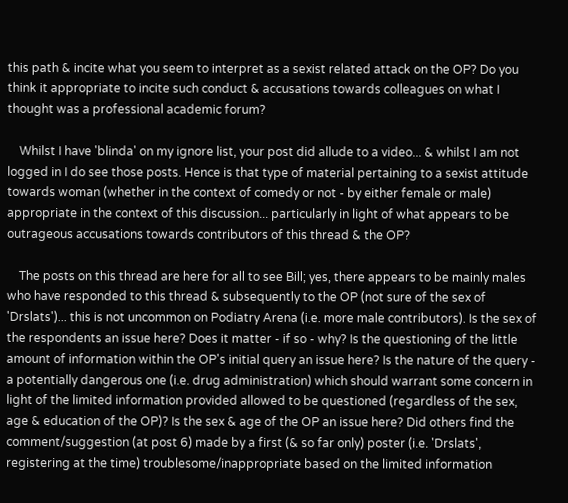this path & incite what you seem to interpret as a sexist related attack on the OP? Do you think it appropriate to incite such conduct & accusations towards colleagues on what I thought was a professional academic forum?

    Whilst I have 'blinda' on my ignore list, your post did allude to a video... & whilst I am not logged in I do see those posts. Hence is that type of material pertaining to a sexist attitude towards woman (whether in the context of comedy or not - by either female or male) appropriate in the context of this discussion... particularly in light of what appears to be outrageous accusations towards contributors of this thread & the OP?

    The posts on this thread are here for all to see Bill; yes, there appears to be mainly males who have responded to this thread & subsequently to the OP (not sure of the sex of 'Drslats')... this is not uncommon on Podiatry Arena (i.e. more male contributors). Is the sex of the respondents an issue here? Does it matter - if so - why? Is the questioning of the little amount of information within the OP's initial query an issue here? Is the nature of the query - a potentially dangerous one (i.e. drug administration) which should warrant some concern in light of the limited information provided allowed to be questioned (regardless of the sex, age & education of the OP)? Is the sex & age of the OP an issue here? Did others find the comment/suggestion (at post 6) made by a first (& so far only) poster (i.e. 'Drslats', registering at the time) troublesome/inappropriate based on the limited information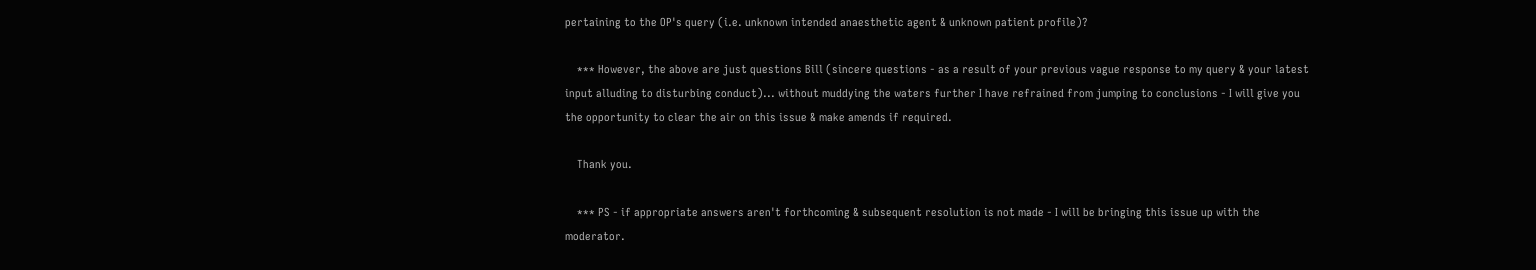pertaining to the OP's query (i.e. unknown intended anaesthetic agent & unknown patient profile)?

    *** However, the above are just questions Bill (sincere questions - as a result of your previous vague response to my query & your latest input alluding to disturbing conduct)... without muddying the waters further I have refrained from jumping to conclusions - I will give you the opportunity to clear the air on this issue & make amends if required.

    Thank you.

    *** PS - if appropriate answers aren't forthcoming & subsequent resolution is not made - I will be bringing this issue up with the moderator.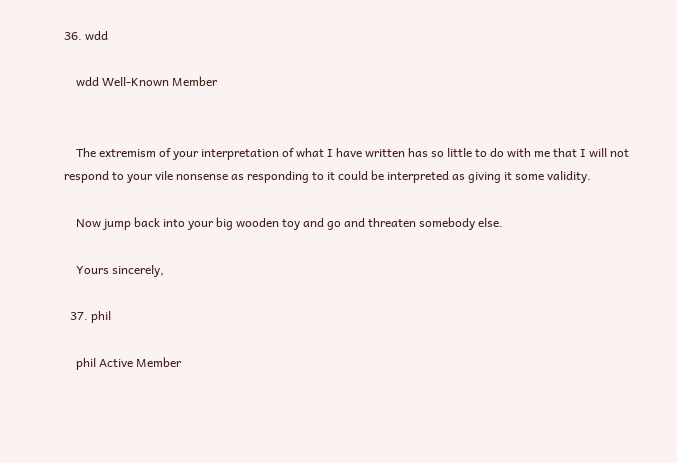36. wdd

    wdd Well-Known Member


    The extremism of your interpretation of what I have written has so little to do with me that I will not respond to your vile nonsense as responding to it could be interpreted as giving it some validity.

    Now jump back into your big wooden toy and go and threaten somebody else.

    Yours sincerely,

  37. phil

    phil Active Member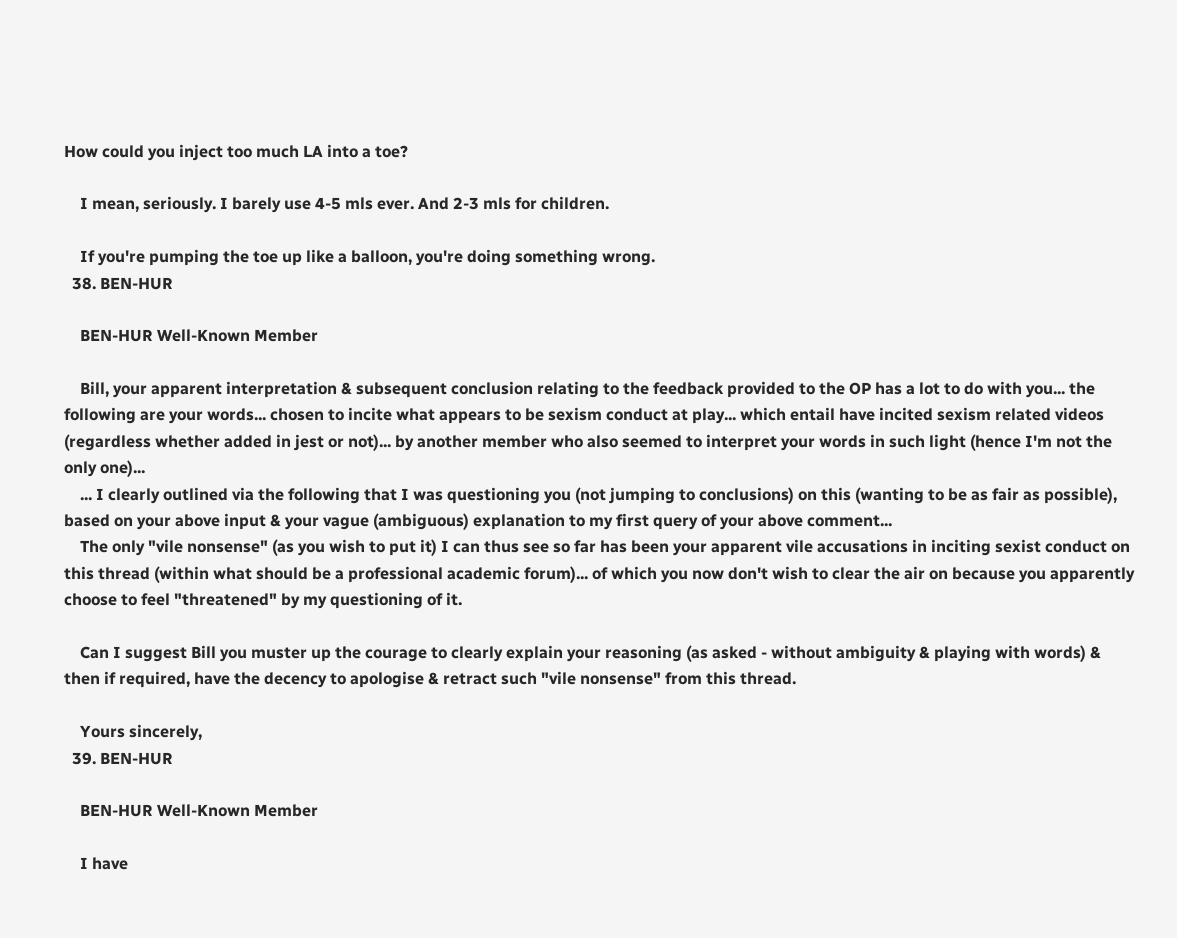How could you inject too much LA into a toe?

    I mean, seriously. I barely use 4-5 mls ever. And 2-3 mls for children.

    If you're pumping the toe up like a balloon, you're doing something wrong.
  38. BEN-HUR

    BEN-HUR Well-Known Member

    Bill, your apparent interpretation & subsequent conclusion relating to the feedback provided to the OP has a lot to do with you... the following are your words... chosen to incite what appears to be sexism conduct at play... which entail have incited sexism related videos (regardless whether added in jest or not)... by another member who also seemed to interpret your words in such light (hence I'm not the only one)...
    ... I clearly outlined via the following that I was questioning you (not jumping to conclusions) on this (wanting to be as fair as possible), based on your above input & your vague (ambiguous) explanation to my first query of your above comment...
    The only "vile nonsense" (as you wish to put it) I can thus see so far has been your apparent vile accusations in inciting sexist conduct on this thread (within what should be a professional academic forum)... of which you now don't wish to clear the air on because you apparently choose to feel "threatened" by my questioning of it.

    Can I suggest Bill you muster up the courage to clearly explain your reasoning (as asked - without ambiguity & playing with words) & then if required, have the decency to apologise & retract such "vile nonsense" from this thread.

    Yours sincerely,
  39. BEN-HUR

    BEN-HUR Well-Known Member

    I have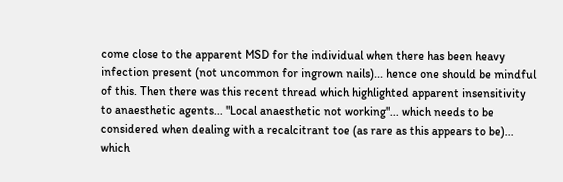come close to the apparent MSD for the individual when there has been heavy infection present (not uncommon for ingrown nails)... hence one should be mindful of this. Then there was this recent thread which highlighted apparent insensitivity to anaesthetic agents... "Local anaesthetic not working"... which needs to be considered when dealing with a recalcitrant toe (as rare as this appears to be)... which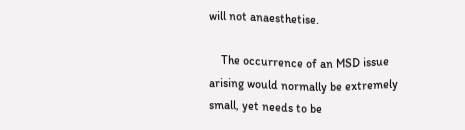will not anaesthetise.

    The occurrence of an MSD issue arising would normally be extremely small, yet needs to be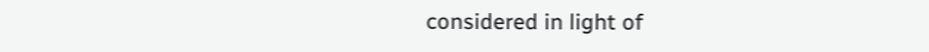considered in light of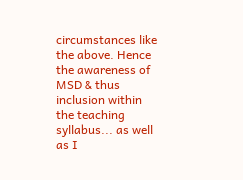circumstances like the above. Hence the awareness of MSD & thus inclusion within the teaching syllabus... as well as I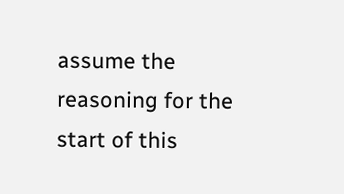assume the reasoning for the start of this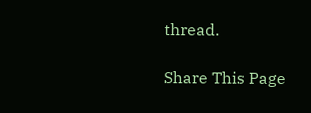thread.

Share This Page